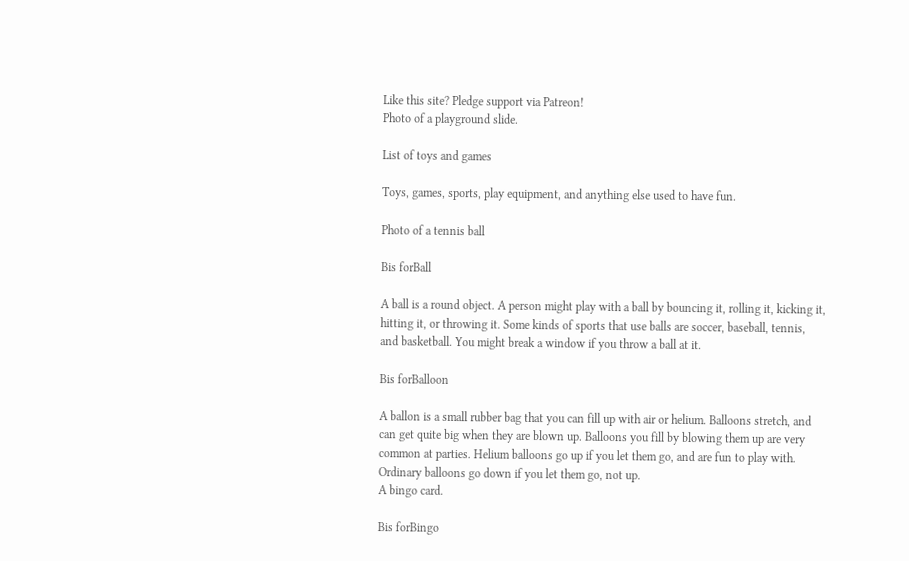Like this site? Pledge support via Patreon!
Photo of a playground slide.

List of toys and games

Toys, games, sports, play equipment, and anything else used to have fun.

Photo of a tennis ball

Bis forBall

A ball is a round object. A person might play with a ball by bouncing it, rolling it, kicking it, hitting it, or throwing it. Some kinds of sports that use balls are soccer, baseball, tennis, and basketball. You might break a window if you throw a ball at it.

Bis forBalloon

A ballon is a small rubber bag that you can fill up with air or helium. Balloons stretch, and can get quite big when they are blown up. Balloons you fill by blowing them up are very common at parties. Helium balloons go up if you let them go, and are fun to play with. Ordinary balloons go down if you let them go, not up.
A bingo card.

Bis forBingo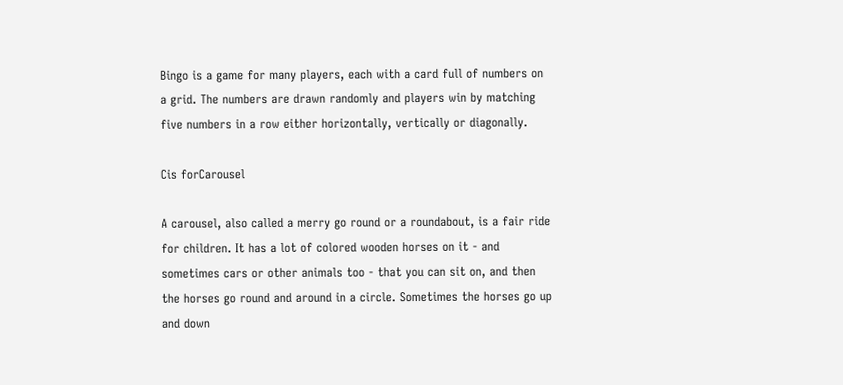Bingo is a game for many players, each with a card full of numbers on a grid. The numbers are drawn randomly and players win by matching five numbers in a row either horizontally, vertically or diagonally.

Cis forCarousel

A carousel, also called a merry go round or a roundabout, is a fair ride for children. It has a lot of colored wooden horses on it - and sometimes cars or other animals too - that you can sit on, and then the horses go round and around in a circle. Sometimes the horses go up and down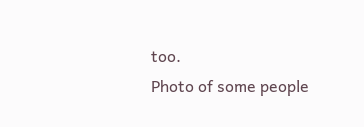too.
Photo of some people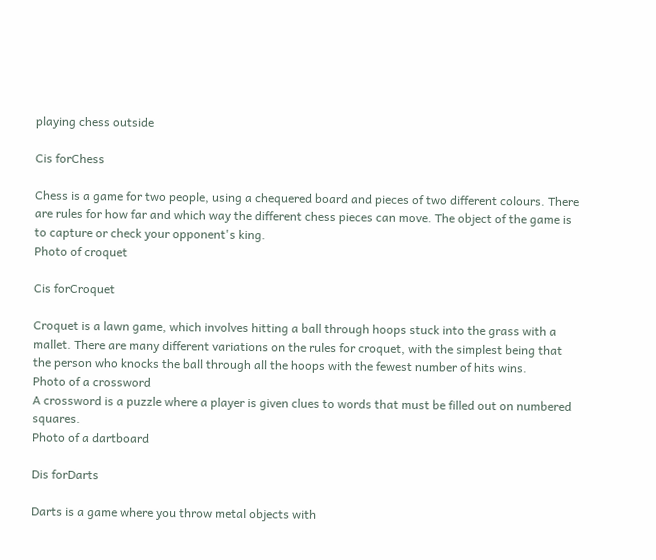playing chess outside

Cis forChess

Chess is a game for two people, using a chequered board and pieces of two different colours. There are rules for how far and which way the different chess pieces can move. The object of the game is to capture or check your opponent's king.
Photo of croquet

Cis forCroquet

Croquet is a lawn game, which involves hitting a ball through hoops stuck into the grass with a mallet. There are many different variations on the rules for croquet, with the simplest being that the person who knocks the ball through all the hoops with the fewest number of hits wins.
Photo of a crossword
A crossword is a puzzle where a player is given clues to words that must be filled out on numbered squares.
Photo of a dartboard

Dis forDarts

Darts is a game where you throw metal objects with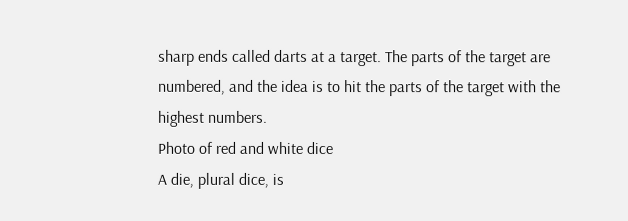sharp ends called darts at a target. The parts of the target are numbered, and the idea is to hit the parts of the target with the highest numbers.
Photo of red and white dice
A die, plural dice, is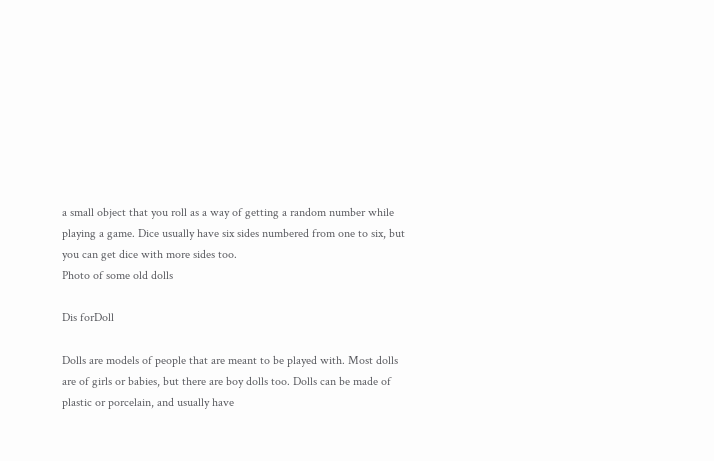a small object that you roll as a way of getting a random number while playing a game. Dice usually have six sides numbered from one to six, but you can get dice with more sides too.
Photo of some old dolls

Dis forDoll

Dolls are models of people that are meant to be played with. Most dolls are of girls or babies, but there are boy dolls too. Dolls can be made of plastic or porcelain, and usually have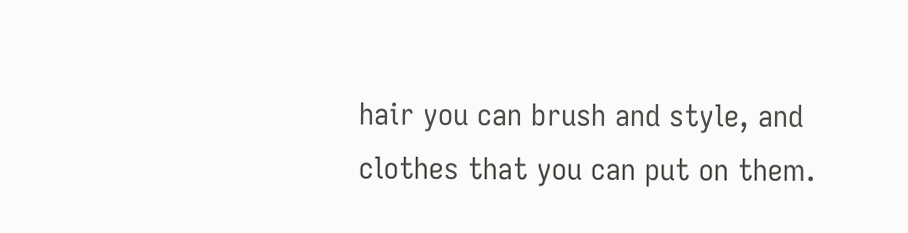hair you can brush and style, and clothes that you can put on them.